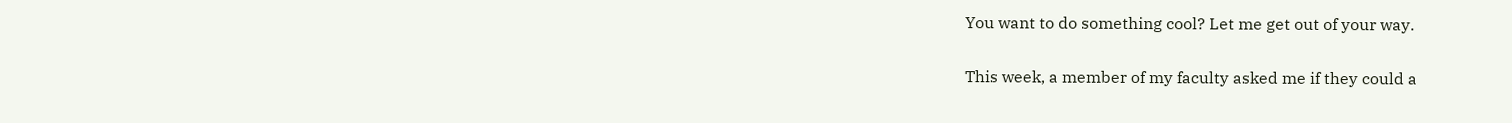You want to do something cool? Let me get out of your way.

This week, a member of my faculty asked me if they could a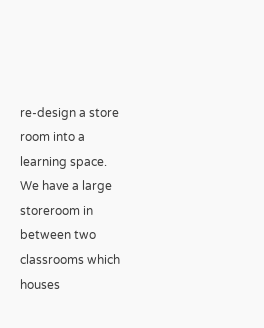re-design a store room into a learning space. We have a large storeroom in between two classrooms which houses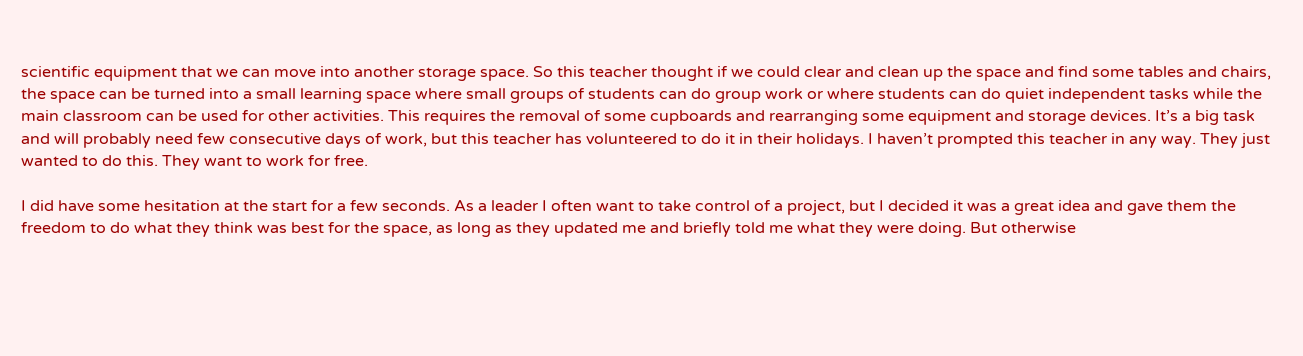scientific equipment that we can move into another storage space. So this teacher thought if we could clear and clean up the space and find some tables and chairs, the space can be turned into a small learning space where small groups of students can do group work or where students can do quiet independent tasks while the main classroom can be used for other activities. This requires the removal of some cupboards and rearranging some equipment and storage devices. It’s a big task and will probably need few consecutive days of work, but this teacher has volunteered to do it in their holidays. I haven’t prompted this teacher in any way. They just wanted to do this. They want to work for free.

I did have some hesitation at the start for a few seconds. As a leader I often want to take control of a project, but I decided it was a great idea and gave them the freedom to do what they think was best for the space, as long as they updated me and briefly told me what they were doing. But otherwise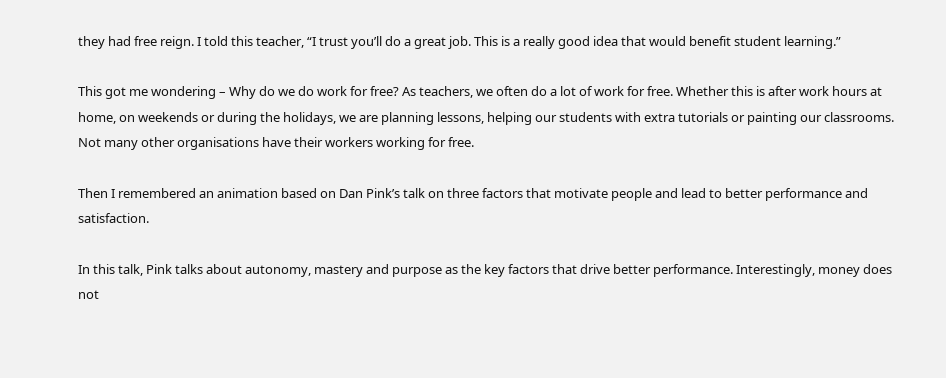they had free reign. I told this teacher, “I trust you’ll do a great job. This is a really good idea that would benefit student learning.”

This got me wondering – Why do we do work for free? As teachers, we often do a lot of work for free. Whether this is after work hours at home, on weekends or during the holidays, we are planning lessons, helping our students with extra tutorials or painting our classrooms. Not many other organisations have their workers working for free.

Then I remembered an animation based on Dan Pink’s talk on three factors that motivate people and lead to better performance and satisfaction.

In this talk, Pink talks about autonomy, mastery and purpose as the key factors that drive better performance. Interestingly, money does not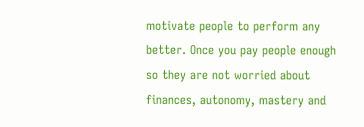motivate people to perform any better. Once you pay people enough so they are not worried about finances, autonomy, mastery and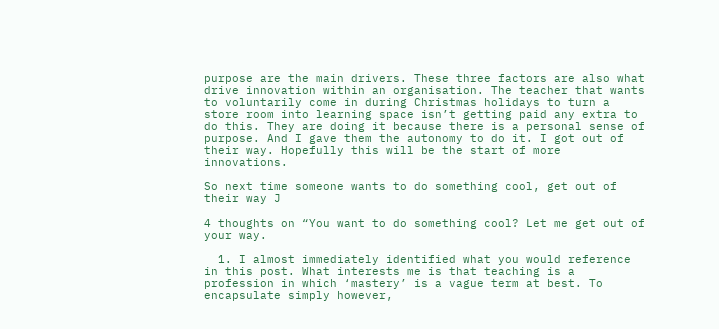purpose are the main drivers. These three factors are also what drive innovation within an organisation. The teacher that wants to voluntarily come in during Christmas holidays to turn a store room into learning space isn’t getting paid any extra to do this. They are doing it because there is a personal sense of purpose. And I gave them the autonomy to do it. I got out of their way. Hopefully this will be the start of more innovations.

So next time someone wants to do something cool, get out of their way J

4 thoughts on “You want to do something cool? Let me get out of your way.

  1. I almost immediately identified what you would reference in this post. What interests me is that teaching is a profession in which ‘mastery’ is a vague term at best. To encapsulate simply however,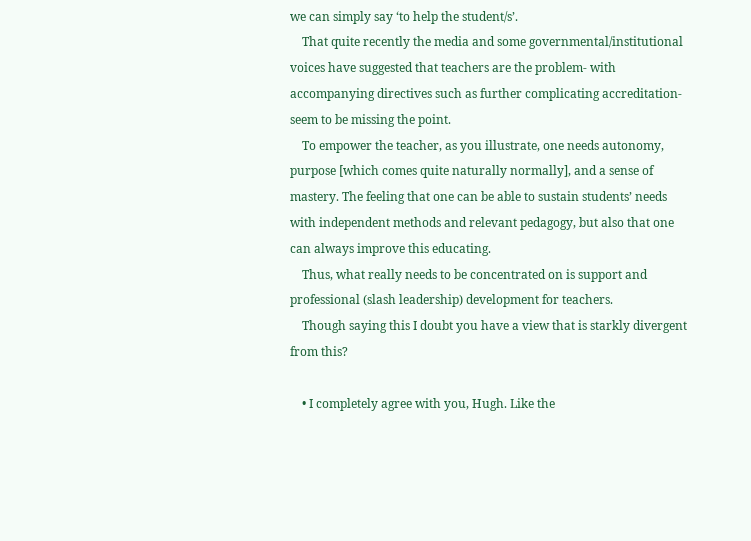we can simply say ‘to help the student/s’.
    That quite recently the media and some governmental/institutional voices have suggested that teachers are the problem- with accompanying directives such as further complicating accreditation- seem to be missing the point.
    To empower the teacher, as you illustrate, one needs autonomy, purpose [which comes quite naturally normally], and a sense of mastery. The feeling that one can be able to sustain students’ needs with independent methods and relevant pedagogy, but also that one can always improve this educating.
    Thus, what really needs to be concentrated on is support and professional (slash leadership) development for teachers.
    Though saying this I doubt you have a view that is starkly divergent from this?

    • I completely agree with you, Hugh. Like the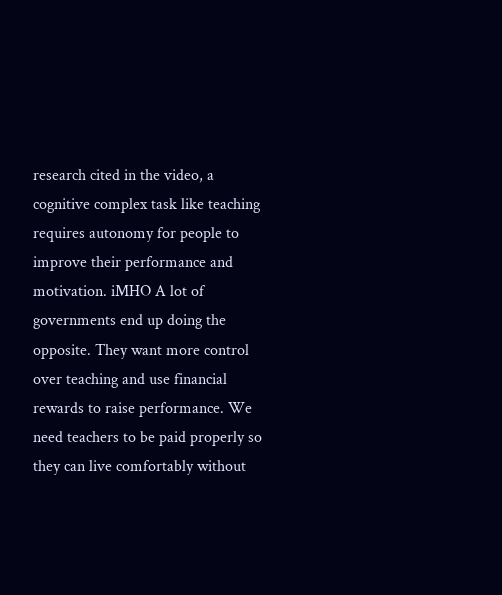research cited in the video, a cognitive complex task like teaching requires autonomy for people to improve their performance and motivation. iMHO A lot of governments end up doing the opposite. They want more control over teaching and use financial rewards to raise performance. We need teachers to be paid properly so they can live comfortably without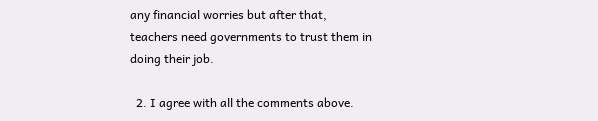any financial worries but after that, teachers need governments to trust them in doing their job.

  2. I agree with all the comments above.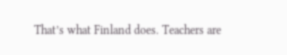That’s what Finland does. Teachers are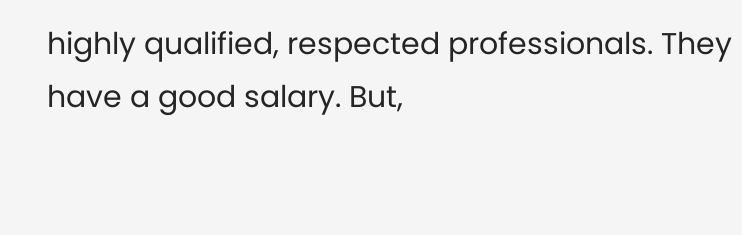highly qualified, respected professionals. They have a good salary. But,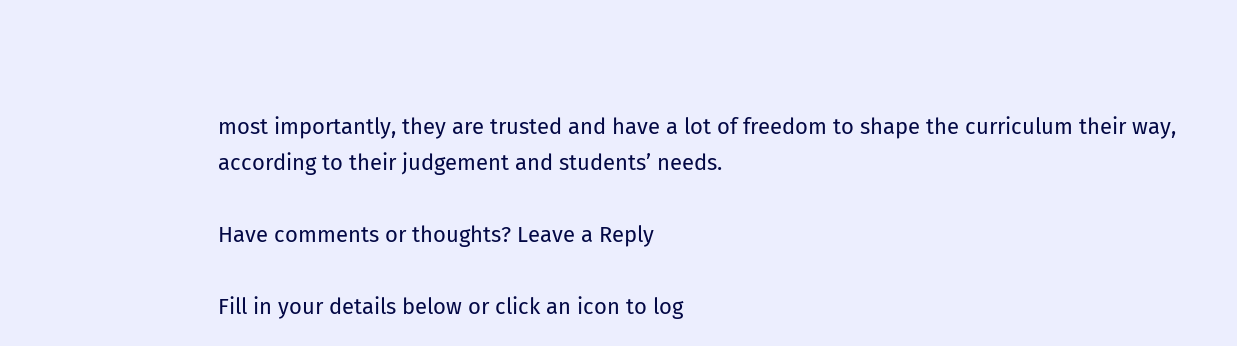most importantly, they are trusted and have a lot of freedom to shape the curriculum their way, according to their judgement and students’ needs.

Have comments or thoughts? Leave a Reply

Fill in your details below or click an icon to log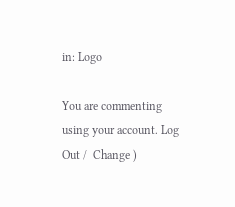in: Logo

You are commenting using your account. Log Out /  Change )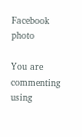Facebook photo

You are commenting using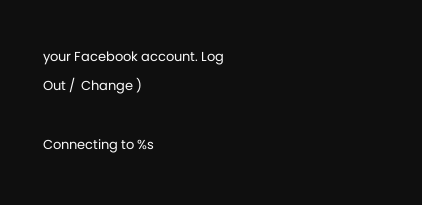your Facebook account. Log Out /  Change )

Connecting to %s